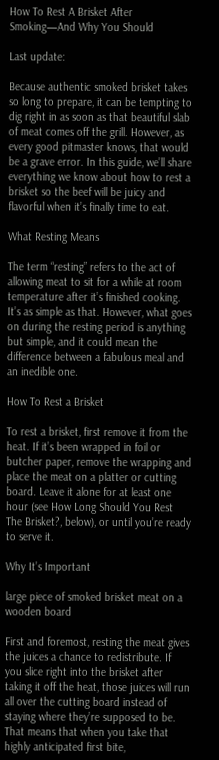How To Rest A Brisket After Smoking—And Why You Should

Last update:

Because authentic smoked brisket takes so long to prepare, it can be tempting to dig right in as soon as that beautiful slab of meat comes off the grill. However, as every good pitmaster knows, that would be a grave error. In this guide, we’ll share everything we know about how to rest a brisket so the beef will be juicy and flavorful when it’s finally time to eat.

What Resting Means

The term “resting” refers to the act of allowing meat to sit for a while at room temperature after it’s finished cooking. It’s as simple as that. However, what goes on during the resting period is anything but simple, and it could mean the difference between a fabulous meal and an inedible one.

How To Rest a Brisket

To rest a brisket, first remove it from the heat. If it’s been wrapped in foil or butcher paper, remove the wrapping and place the meat on a platter or cutting board. Leave it alone for at least one hour (see How Long Should You Rest The Brisket?, below), or until you’re ready to serve it.

Why It’s Important

large piece of smoked brisket meat on a wooden board

First and foremost, resting the meat gives the juices a chance to redistribute. If you slice right into the brisket after taking it off the heat, those juices will run all over the cutting board instead of staying where they’re supposed to be. That means that when you take that highly anticipated first bite,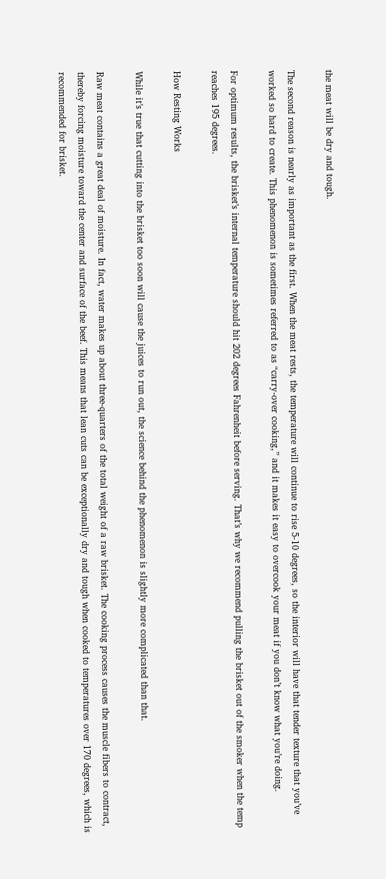the meat will be dry and tough.

The second reason is nearly as important as the first. When the meat rests, the temperature will continue to rise 5-10 degrees, so the interior will have that tender texture that you’ve worked so hard to create. This phenomenon is sometimes referred to as “carry-over cooking,” and it makes it easy to overcook your meat if you don’t know what you’re doing.

For optimum results, the brisket’s internal temperature should hit 202 degrees Fahrenheit before serving. That’s why we recommend pulling the brisket out of the smoker when the temp reaches 195 degrees.

How Resting Works

While it’s true that cutting into the brisket too soon will cause the juices to run out, the science behind the phenomenon is slightly more complicated than that.

Raw meat contains a great deal of moisture. In fact, water makes up about three-quarters of the total weight of a raw brisket. The cooking process causes the muscle fibers to contract, thereby forcing moisture toward the center and surface of the beef. This means that lean cuts can be exceptionally dry and tough when cooked to temperatures over 170 degrees, which is recommended for brisket.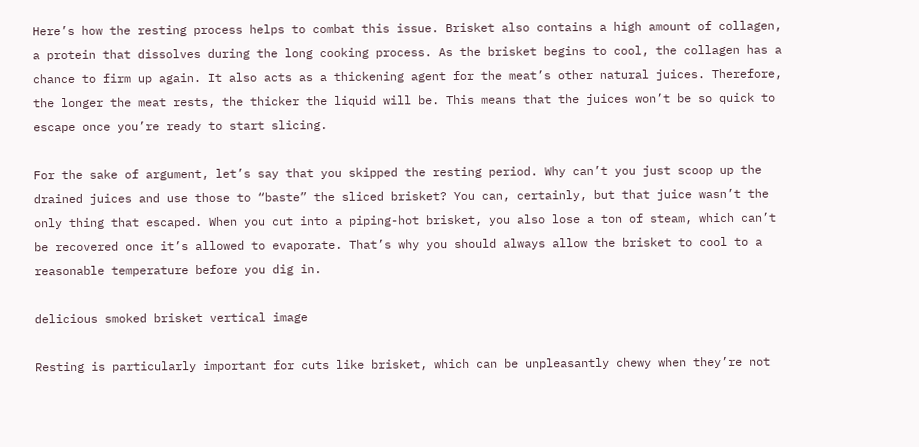Here’s how the resting process helps to combat this issue. Brisket also contains a high amount of collagen, a protein that dissolves during the long cooking process. As the brisket begins to cool, the collagen has a chance to firm up again. It also acts as a thickening agent for the meat’s other natural juices. Therefore, the longer the meat rests, the thicker the liquid will be. This means that the juices won’t be so quick to escape once you’re ready to start slicing.

For the sake of argument, let’s say that you skipped the resting period. Why can’t you just scoop up the drained juices and use those to “baste” the sliced brisket? You can, certainly, but that juice wasn’t the only thing that escaped. When you cut into a piping-hot brisket, you also lose a ton of steam, which can’t be recovered once it’s allowed to evaporate. That’s why you should always allow the brisket to cool to a reasonable temperature before you dig in.

delicious smoked brisket vertical image

Resting is particularly important for cuts like brisket, which can be unpleasantly chewy when they’re not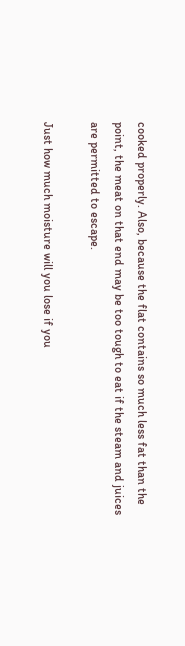cooked properly. Also, because the flat contains so much less fat than the point, the meat on that end may be too tough to eat if the steam and juices are permitted to escape.

Just how much moisture will you lose if you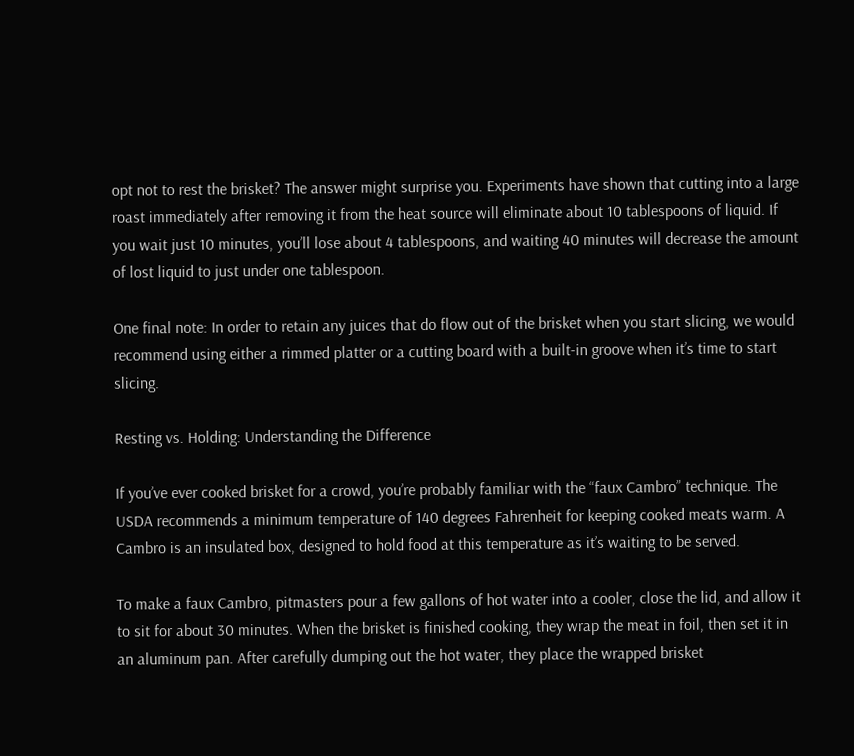opt not to rest the brisket? The answer might surprise you. Experiments have shown that cutting into a large roast immediately after removing it from the heat source will eliminate about 10 tablespoons of liquid. If you wait just 10 minutes, you’ll lose about 4 tablespoons, and waiting 40 minutes will decrease the amount of lost liquid to just under one tablespoon.

One final note: In order to retain any juices that do flow out of the brisket when you start slicing, we would recommend using either a rimmed platter or a cutting board with a built-in groove when it’s time to start slicing.

Resting vs. Holding: Understanding the Difference

If you’ve ever cooked brisket for a crowd, you’re probably familiar with the “faux Cambro” technique. The USDA recommends a minimum temperature of 140 degrees Fahrenheit for keeping cooked meats warm. A Cambro is an insulated box, designed to hold food at this temperature as it’s waiting to be served.

To make a faux Cambro, pitmasters pour a few gallons of hot water into a cooler, close the lid, and allow it to sit for about 30 minutes. When the brisket is finished cooking, they wrap the meat in foil, then set it in an aluminum pan. After carefully dumping out the hot water, they place the wrapped brisket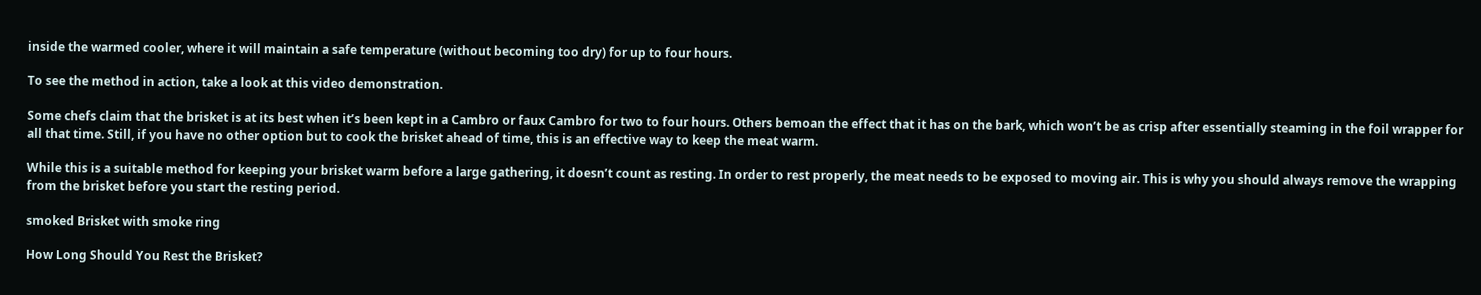inside the warmed cooler, where it will maintain a safe temperature (without becoming too dry) for up to four hours.

To see the method in action, take a look at this video demonstration.

Some chefs claim that the brisket is at its best when it’s been kept in a Cambro or faux Cambro for two to four hours. Others bemoan the effect that it has on the bark, which won’t be as crisp after essentially steaming in the foil wrapper for all that time. Still, if you have no other option but to cook the brisket ahead of time, this is an effective way to keep the meat warm.

While this is a suitable method for keeping your brisket warm before a large gathering, it doesn’t count as resting. In order to rest properly, the meat needs to be exposed to moving air. This is why you should always remove the wrapping from the brisket before you start the resting period.

smoked Brisket with smoke ring

How Long Should You Rest the Brisket?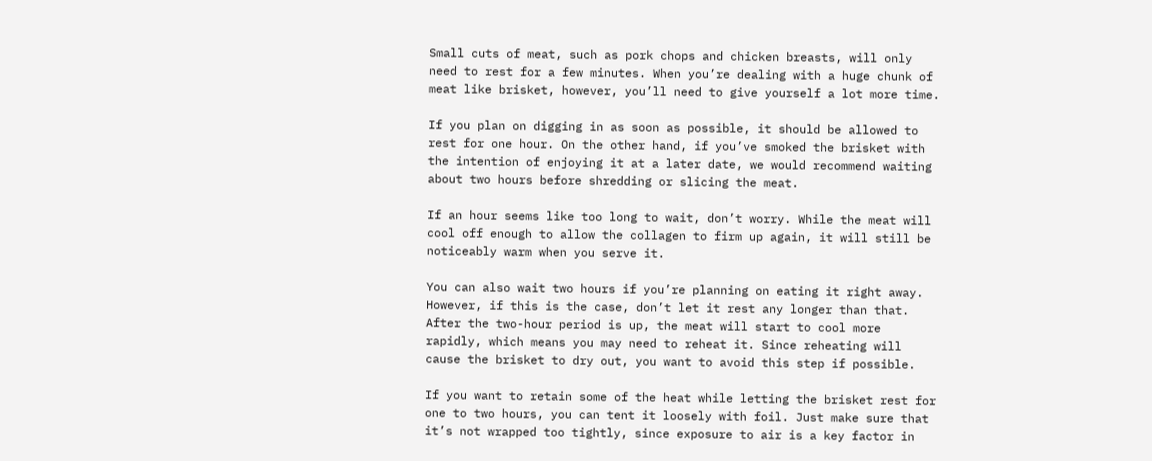Small cuts of meat, such as pork chops and chicken breasts, will only need to rest for a few minutes. When you’re dealing with a huge chunk of meat like brisket, however, you’ll need to give yourself a lot more time.

If you plan on digging in as soon as possible, it should be allowed to rest for one hour. On the other hand, if you’ve smoked the brisket with the intention of enjoying it at a later date, we would recommend waiting about two hours before shredding or slicing the meat.

If an hour seems like too long to wait, don’t worry. While the meat will cool off enough to allow the collagen to firm up again, it will still be noticeably warm when you serve it.

You can also wait two hours if you’re planning on eating it right away. However, if this is the case, don’t let it rest any longer than that. After the two-hour period is up, the meat will start to cool more rapidly, which means you may need to reheat it. Since reheating will cause the brisket to dry out, you want to avoid this step if possible.

If you want to retain some of the heat while letting the brisket rest for one to two hours, you can tent it loosely with foil. Just make sure that it’s not wrapped too tightly, since exposure to air is a key factor in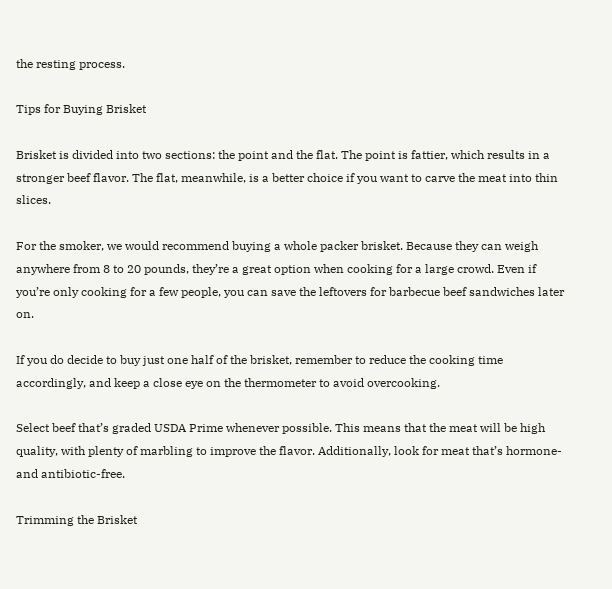the resting process.

Tips for Buying Brisket

Brisket is divided into two sections: the point and the flat. The point is fattier, which results in a stronger beef flavor. The flat, meanwhile, is a better choice if you want to carve the meat into thin slices.

For the smoker, we would recommend buying a whole packer brisket. Because they can weigh anywhere from 8 to 20 pounds, they’re a great option when cooking for a large crowd. Even if you’re only cooking for a few people, you can save the leftovers for barbecue beef sandwiches later on.

If you do decide to buy just one half of the brisket, remember to reduce the cooking time accordingly, and keep a close eye on the thermometer to avoid overcooking.

Select beef that’s graded USDA Prime whenever possible. This means that the meat will be high quality, with plenty of marbling to improve the flavor. Additionally, look for meat that’s hormone- and antibiotic-free.

Trimming the Brisket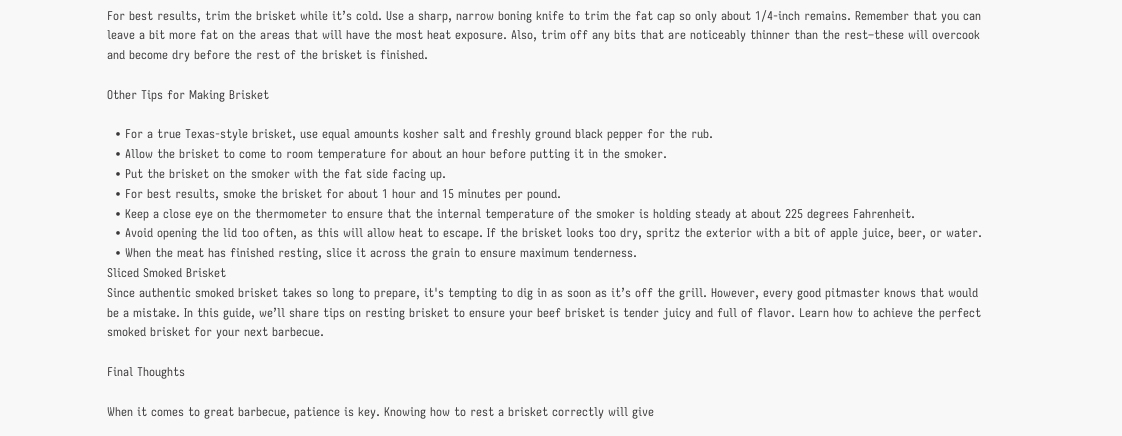For best results, trim the brisket while it’s cold. Use a sharp, narrow boning knife to trim the fat cap so only about 1/4-inch remains. Remember that you can leave a bit more fat on the areas that will have the most heat exposure. Also, trim off any bits that are noticeably thinner than the rest–these will overcook and become dry before the rest of the brisket is finished.

Other Tips for Making Brisket

  • For a true Texas-style brisket, use equal amounts kosher salt and freshly ground black pepper for the rub.
  • Allow the brisket to come to room temperature for about an hour before putting it in the smoker.
  • Put the brisket on the smoker with the fat side facing up.
  • For best results, smoke the brisket for about 1 hour and 15 minutes per pound.
  • Keep a close eye on the thermometer to ensure that the internal temperature of the smoker is holding steady at about 225 degrees Fahrenheit.
  • Avoid opening the lid too often, as this will allow heat to escape. If the brisket looks too dry, spritz the exterior with a bit of apple juice, beer, or water.
  • When the meat has finished resting, slice it across the grain to ensure maximum tenderness.
Sliced Smoked Brisket
Since authentic smoked brisket takes so long to prepare, it's tempting to dig in as soon as it’s off the grill. However, every good pitmaster knows that would be a mistake. In this guide, we’ll share tips on resting brisket to ensure your beef brisket is tender juicy and full of flavor. Learn how to achieve the perfect smoked brisket for your next barbecue.

Final Thoughts

When it comes to great barbecue, patience is key. Knowing how to rest a brisket correctly will give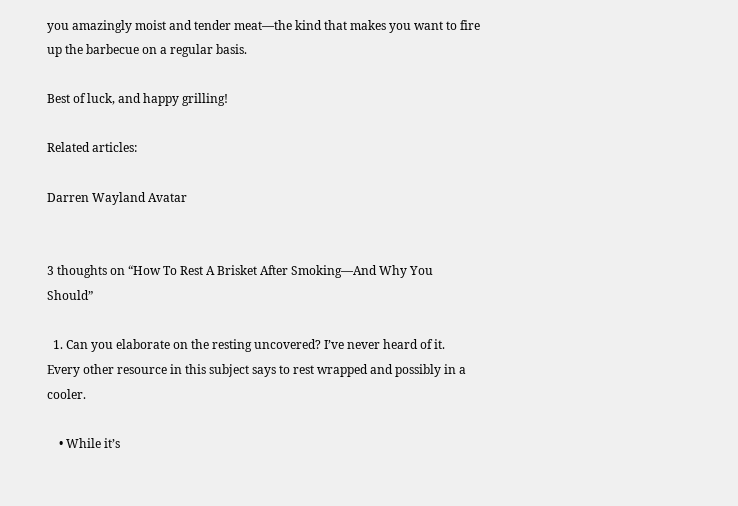you amazingly moist and tender meat—the kind that makes you want to fire up the barbecue on a regular basis.

Best of luck, and happy grilling!

Related articles:

Darren Wayland Avatar


3 thoughts on “How To Rest A Brisket After Smoking—And Why You Should”

  1. Can you elaborate on the resting uncovered? I’ve never heard of it. Every other resource in this subject says to rest wrapped and possibly in a cooler.

    • While it’s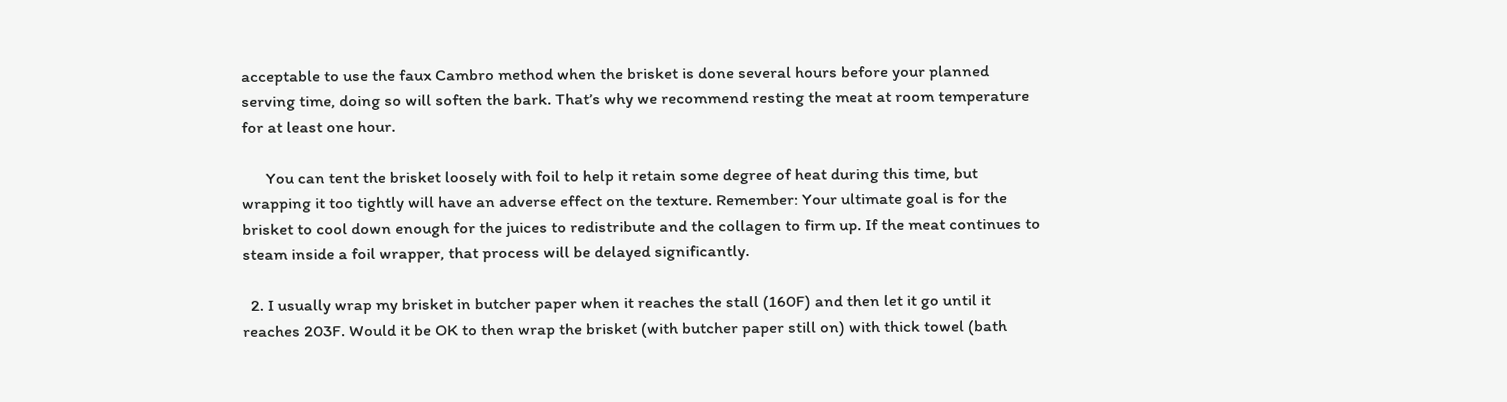acceptable to use the faux Cambro method when the brisket is done several hours before your planned serving time, doing so will soften the bark. That’s why we recommend resting the meat at room temperature for at least one hour.

      You can tent the brisket loosely with foil to help it retain some degree of heat during this time, but wrapping it too tightly will have an adverse effect on the texture. Remember: Your ultimate goal is for the brisket to cool down enough for the juices to redistribute and the collagen to firm up. If the meat continues to steam inside a foil wrapper, that process will be delayed significantly.

  2. I usually wrap my brisket in butcher paper when it reaches the stall (160F) and then let it go until it reaches 203F. Would it be OK to then wrap the brisket (with butcher paper still on) with thick towel (bath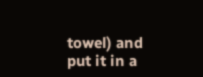towel) and put it in a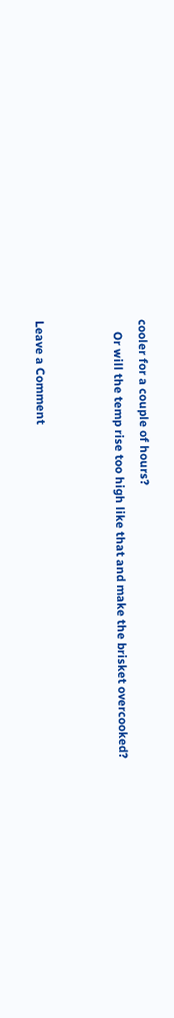cooler for a couple of hours?
    Or will the temp rise too high like that and make the brisket overcooked?


Leave a Comment